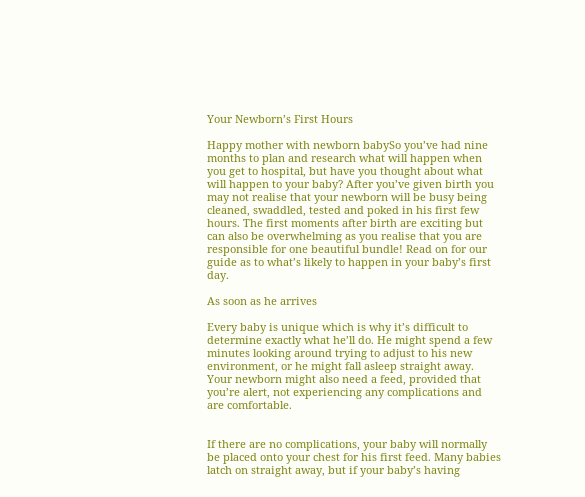Your Newborn’s First Hours

Happy mother with newborn babySo you’ve had nine months to plan and research what will happen when you get to hospital, but have you thought about what will happen to your baby? After you’ve given birth you may not realise that your newborn will be busy being cleaned, swaddled, tested and poked in his first few hours. The first moments after birth are exciting but can also be overwhelming as you realise that you are responsible for one beautiful bundle! Read on for our guide as to what’s likely to happen in your baby’s first day.

As soon as he arrives

Every baby is unique which is why it’s difficult to determine exactly what he’ll do. He might spend a few minutes looking around trying to adjust to his new environment, or he might fall asleep straight away. Your newborn might also need a feed, provided that you’re alert, not experiencing any complications and are comfortable.


If there are no complications, your baby will normally be placed onto your chest for his first feed. Many babies latch on straight away, but if your baby’s having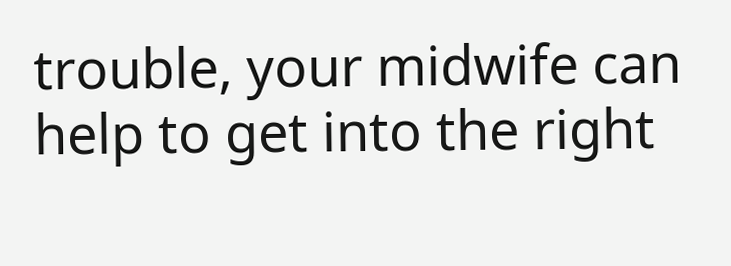trouble, your midwife can help to get into the right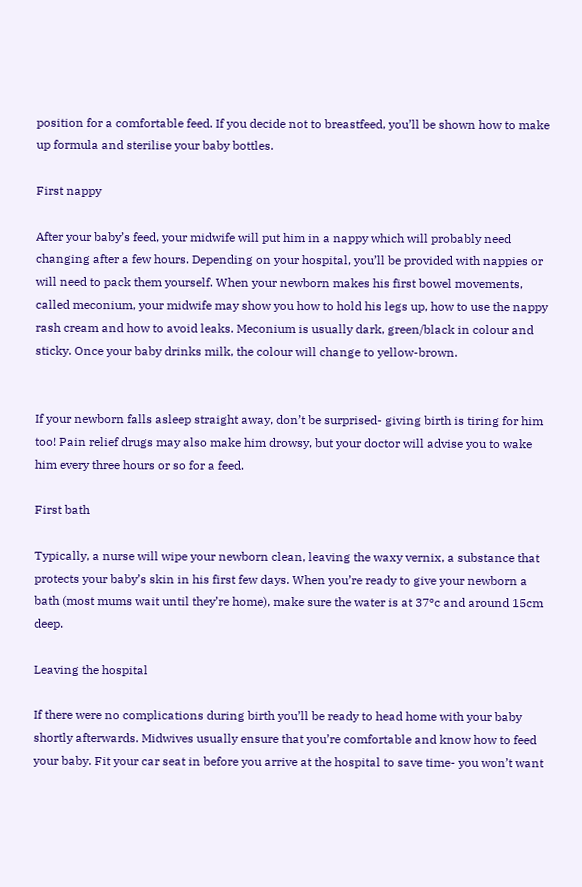position for a comfortable feed. If you decide not to breastfeed, you’ll be shown how to make up formula and sterilise your baby bottles.

First nappy

After your baby’s feed, your midwife will put him in a nappy which will probably need changing after a few hours. Depending on your hospital, you’ll be provided with nappies or will need to pack them yourself. When your newborn makes his first bowel movements, called meconium, your midwife may show you how to hold his legs up, how to use the nappy rash cream and how to avoid leaks. Meconium is usually dark, green/black in colour and sticky. Once your baby drinks milk, the colour will change to yellow-brown.


If your newborn falls asleep straight away, don’t be surprised- giving birth is tiring for him too! Pain relief drugs may also make him drowsy, but your doctor will advise you to wake him every three hours or so for a feed.

First bath

Typically, a nurse will wipe your newborn clean, leaving the waxy vernix, a substance that protects your baby’s skin in his first few days. When you’re ready to give your newborn a bath (most mums wait until they’re home), make sure the water is at 37ºc and around 15cm deep.

Leaving the hospital

If there were no complications during birth you’ll be ready to head home with your baby shortly afterwards. Midwives usually ensure that you’re comfortable and know how to feed your baby. Fit your car seat in before you arrive at the hospital to save time- you won’t want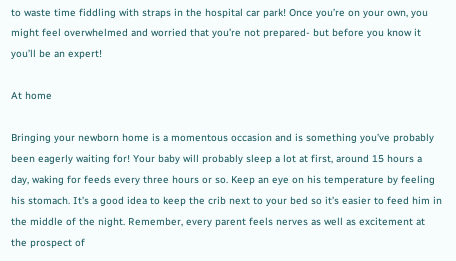to waste time fiddling with straps in the hospital car park! Once you’re on your own, you might feel overwhelmed and worried that you’re not prepared- but before you know it you’ll be an expert!

At home

Bringing your newborn home is a momentous occasion and is something you’ve probably been eagerly waiting for! Your baby will probably sleep a lot at first, around 15 hours a day, waking for feeds every three hours or so. Keep an eye on his temperature by feeling his stomach. It’s a good idea to keep the crib next to your bed so it’s easier to feed him in the middle of the night. Remember, every parent feels nerves as well as excitement at the prospect of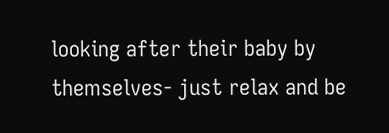looking after their baby by themselves- just relax and be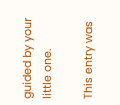guided by your little one.

This entry was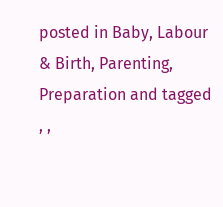posted in Baby, Labour & Birth, Parenting, Preparation and tagged , ,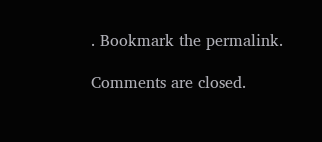. Bookmark the permalink.

Comments are closed.